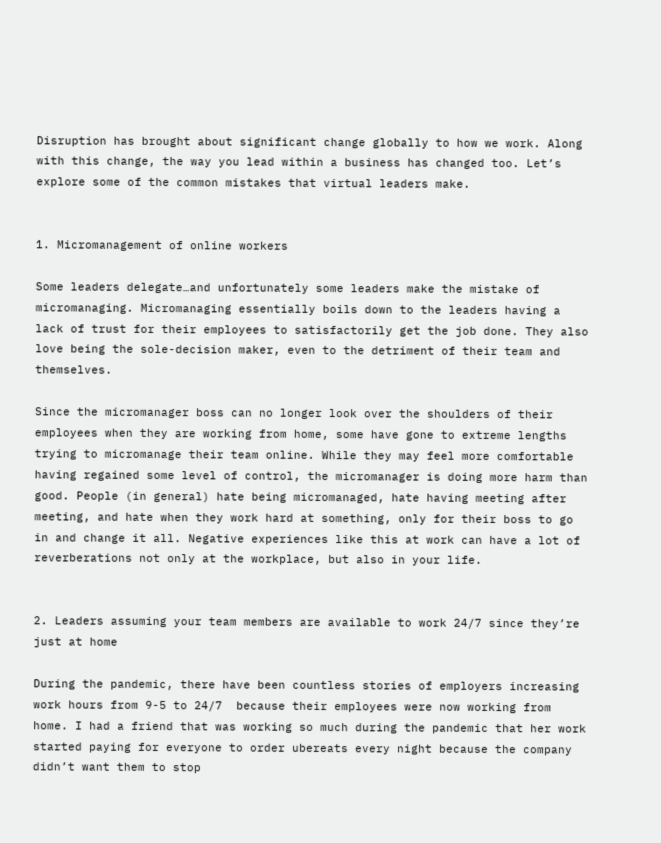Disruption has brought about significant change globally to how we work. Along with this change, the way you lead within a business has changed too. Let’s explore some of the common mistakes that virtual leaders make.


1. Micromanagement of online workers

Some leaders delegate…and unfortunately some leaders make the mistake of micromanaging. Micromanaging essentially boils down to the leaders having a lack of trust for their employees to satisfactorily get the job done. They also love being the sole-decision maker, even to the detriment of their team and themselves.

Since the micromanager boss can no longer look over the shoulders of their employees when they are working from home, some have gone to extreme lengths trying to micromanage their team online. While they may feel more comfortable having regained some level of control, the micromanager is doing more harm than good. People (in general) hate being micromanaged, hate having meeting after meeting, and hate when they work hard at something, only for their boss to go in and change it all. Negative experiences like this at work can have a lot of reverberations not only at the workplace, but also in your life.


2. Leaders assuming your team members are available to work 24/7 since they’re just at home

During the pandemic, there have been countless stories of employers increasing work hours from 9-5 to 24/7  because their employees were now working from home. I had a friend that was working so much during the pandemic that her work started paying for everyone to order ubereats every night because the company didn’t want them to stop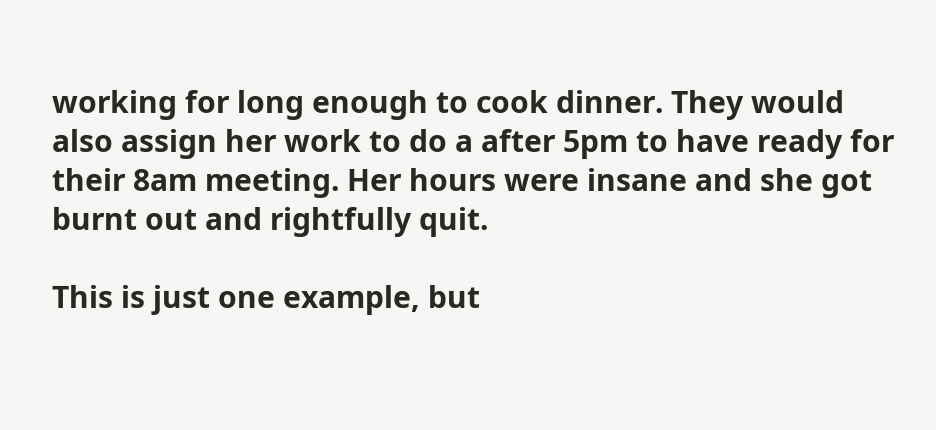working for long enough to cook dinner. They would also assign her work to do a after 5pm to have ready for their 8am meeting. Her hours were insane and she got burnt out and rightfully quit.

This is just one example, but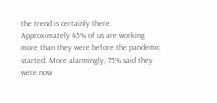the trend is certainly there. Approximately 45% of us are working more than they were before the pandemic started. More alarmingly, 75% said they were now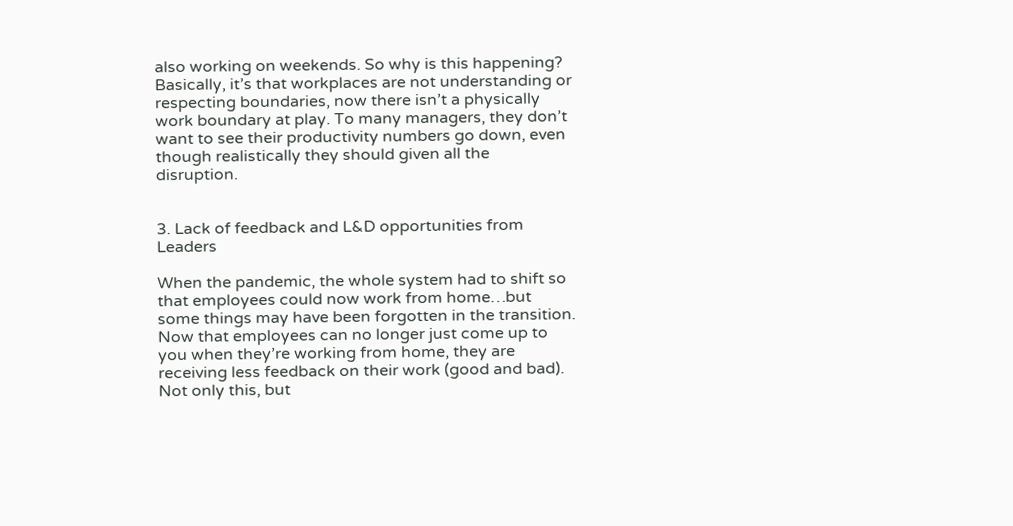also working on weekends. So why is this happening? Basically, it’s that workplaces are not understanding or respecting boundaries, now there isn’t a physically work boundary at play. To many managers, they don’t want to see their productivity numbers go down, even though realistically they should given all the disruption.


3. Lack of feedback and L&D opportunities from Leaders

When the pandemic, the whole system had to shift so that employees could now work from home…but some things may have been forgotten in the transition. Now that employees can no longer just come up to you when they’re working from home, they are receiving less feedback on their work (good and bad). Not only this, but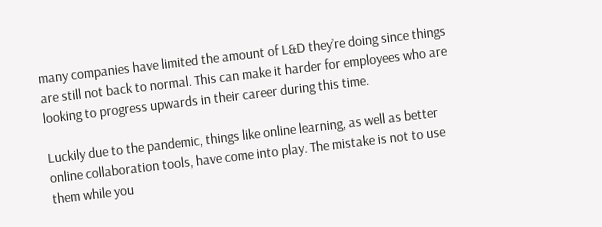many companies have limited the amount of L&D they’re doing since things are still not back to normal. This can make it harder for employees who are looking to progress upwards in their career during this time.

Luckily due to the pandemic, things like online learning, as well as better online collaboration tools, have come into play. The mistake is not to use them while you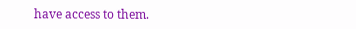have access to them.